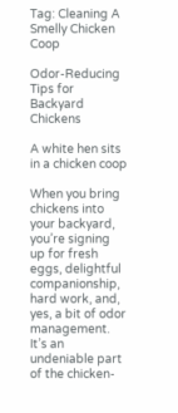Tag: Cleaning A Smelly Chicken Coop

Odor-Reducing Tips for Backyard Chickens

A white hen sits in a chicken coop

When you bring chickens into your backyard, you’re signing up for fresh eggs, delightful companionship, hard work, and, yes, a bit of odor management. It’s an undeniable part of the chicken-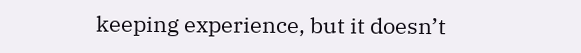keeping experience, but it doesn’t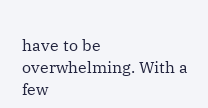have to be overwhelming. With a few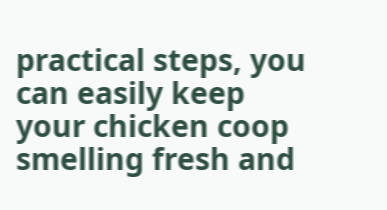practical steps, you can easily keep your chicken coop smelling fresh and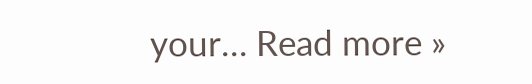your… Read more »